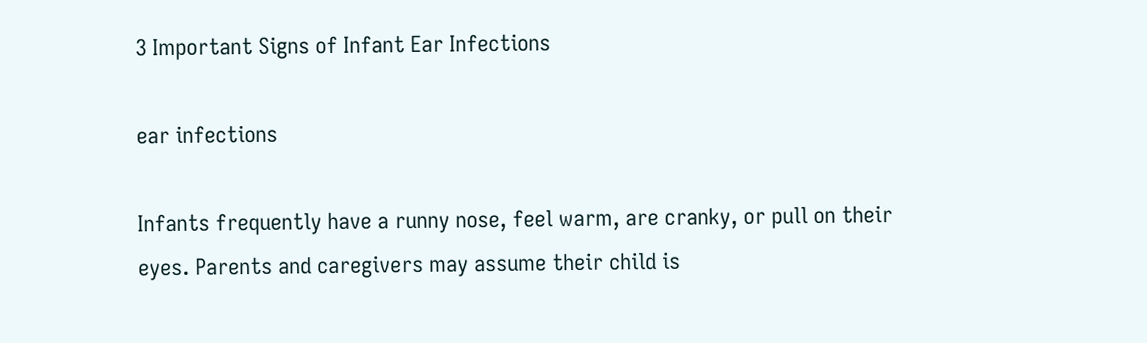3 Important Signs of Infant Ear Infections

ear infections

Infants frequently have a runny nose, feel warm, are cranky, or pull on their eyes. Parents and caregivers may assume their child is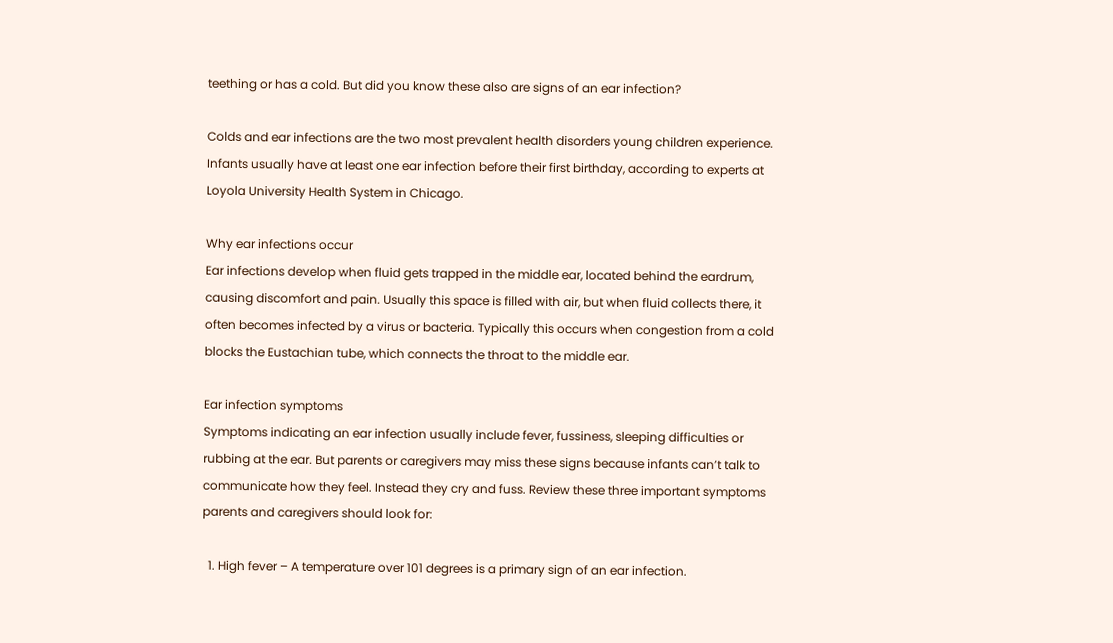teething or has a cold. But did you know these also are signs of an ear infection?

Colds and ear infections are the two most prevalent health disorders young children experience. Infants usually have at least one ear infection before their first birthday, according to experts at Loyola University Health System in Chicago.

Why ear infections occur
Ear infections develop when fluid gets trapped in the middle ear, located behind the eardrum, causing discomfort and pain. Usually this space is filled with air, but when fluid collects there, it often becomes infected by a virus or bacteria. Typically this occurs when congestion from a cold blocks the Eustachian tube, which connects the throat to the middle ear.

Ear infection symptoms
Symptoms indicating an ear infection usually include fever, fussiness, sleeping difficulties or rubbing at the ear. But parents or caregivers may miss these signs because infants can’t talk to communicate how they feel. Instead they cry and fuss. Review these three important symptoms parents and caregivers should look for:

  1. High fever – A temperature over 101 degrees is a primary sign of an ear infection.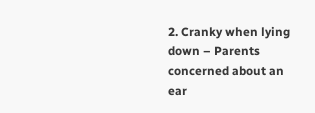2. Cranky when lying down – Parents concerned about an ear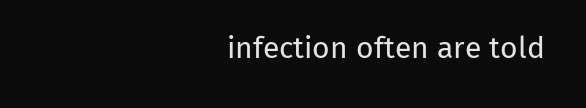infection often are told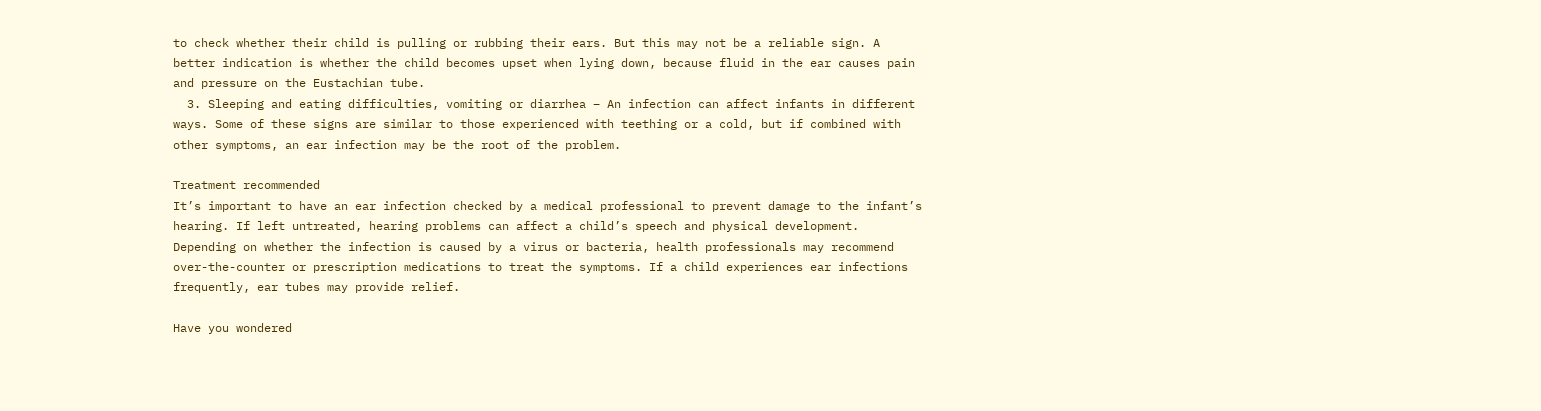to check whether their child is pulling or rubbing their ears. But this may not be a reliable sign. A better indication is whether the child becomes upset when lying down, because fluid in the ear causes pain and pressure on the Eustachian tube.
  3. Sleeping and eating difficulties, vomiting or diarrhea – An infection can affect infants in different ways. Some of these signs are similar to those experienced with teething or a cold, but if combined with other symptoms, an ear infection may be the root of the problem.

Treatment recommended
It’s important to have an ear infection checked by a medical professional to prevent damage to the infant’s hearing. If left untreated, hearing problems can affect a child’s speech and physical development. Depending on whether the infection is caused by a virus or bacteria, health professionals may recommend over-the-counter or prescription medications to treat the symptoms. If a child experiences ear infections frequently, ear tubes may provide relief.

Have you wondered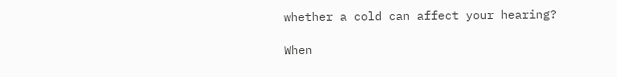whether a cold can affect your hearing?

When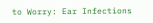to Worry: Ear Infections